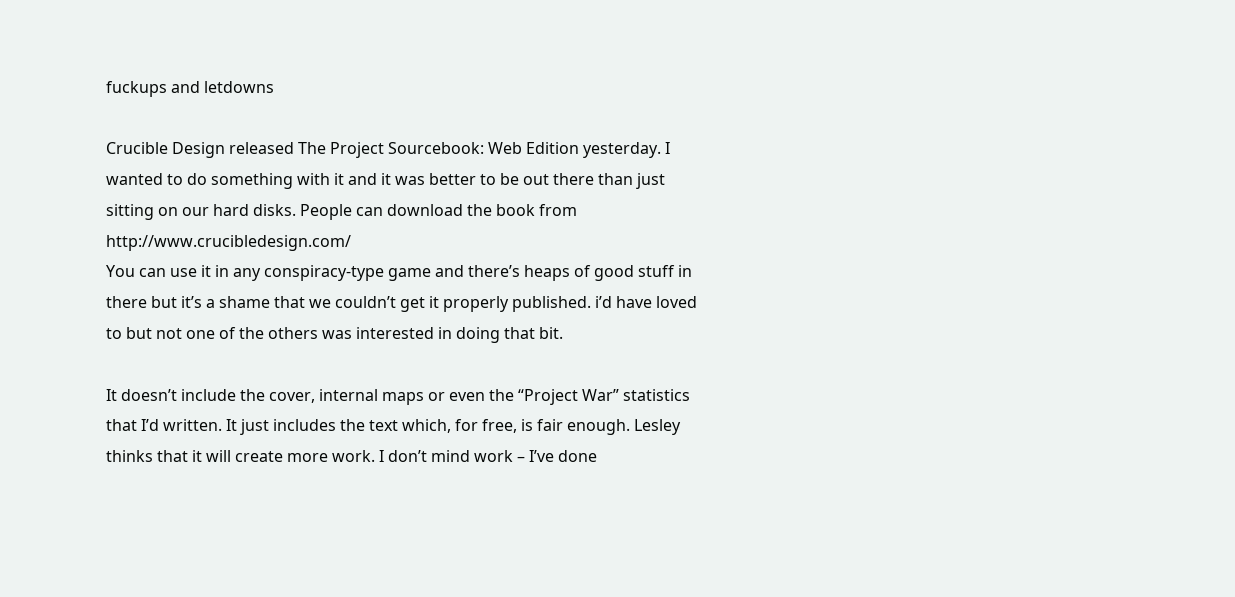fuckups and letdowns

Crucible Design released The Project Sourcebook: Web Edition yesterday. I wanted to do something with it and it was better to be out there than just sitting on our hard disks. People can download the book from http://www.crucibledesign.com/
You can use it in any conspiracy-type game and there’s heaps of good stuff in there but it’s a shame that we couldn’t get it properly published. i’d have loved to but not one of the others was interested in doing that bit.

It doesn’t include the cover, internal maps or even the “Project War” statistics that I’d written. It just includes the text which, for free, is fair enough. Lesley thinks that it will create more work. I don’t mind work – I’ve done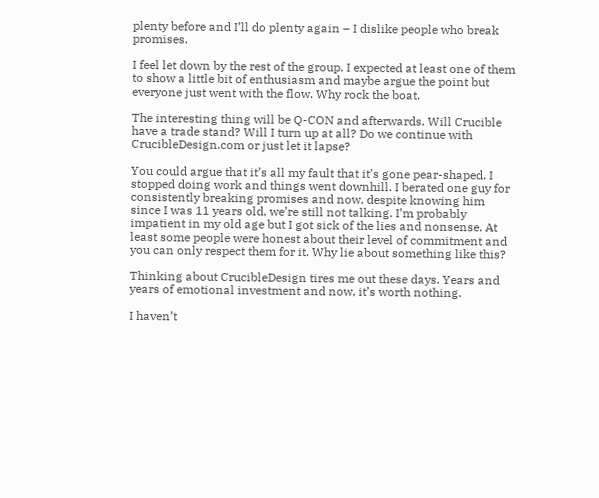plenty before and I’ll do plenty again – I dislike people who break promises.

I feel let down by the rest of the group. I expected at least one of them to show a little bit of enthusiasm and maybe argue the point but everyone just went with the flow. Why rock the boat.

The interesting thing will be Q-CON and afterwards. Will Crucible have a trade stand? Will I turn up at all? Do we continue with CrucibleDesign.com or just let it lapse?

You could argue that it’s all my fault that it’s gone pear-shaped. I stopped doing work and things went downhill. I berated one guy for consistently breaking promises and now, despite knowing him since I was 11 years old, we’re still not talking. I’m probably impatient in my old age but I got sick of the lies and nonsense. At least some people were honest about their level of commitment and you can only respect them for it. Why lie about something like this?

Thinking about CrucibleDesign tires me out these days. Years and years of emotional investment and now, it’s worth nothing.

I haven’t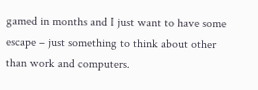gamed in months and I just want to have some escape – just something to think about other than work and computers.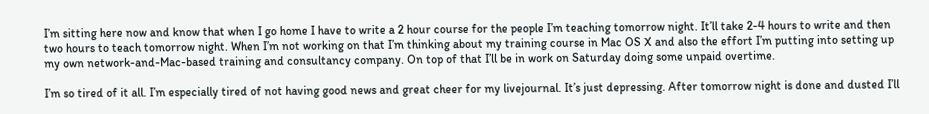I’m sitting here now and know that when I go home I have to write a 2 hour course for the people I’m teaching tomorrow night. It’ll take 2-4 hours to write and then two hours to teach tomorrow night. When I’m not working on that I’m thinking about my training course in Mac OS X and also the effort I’m putting into setting up my own network-and-Mac-based training and consultancy company. On top of that I’ll be in work on Saturday doing some unpaid overtime.

I’m so tired of it all. I’m especially tired of not having good news and great cheer for my livejournal. It’s just depressing. After tomorrow night is done and dusted I’ll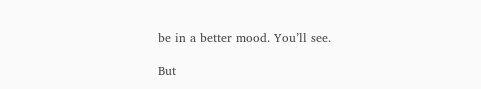be in a better mood. You’ll see.

But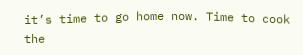it’s time to go home now. Time to cook the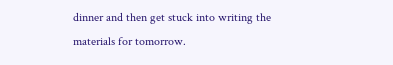dinner and then get stuck into writing the materials for tomorrow.